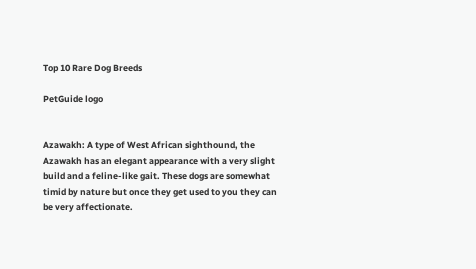Top 10 Rare Dog Breeds

PetGuide logo


Azawakh: A type of West African sighthound, the Azawakh has an elegant appearance with a very slight build and a feline-like gait. These dogs are somewhat timid by nature but once they get used to you they can be very affectionate.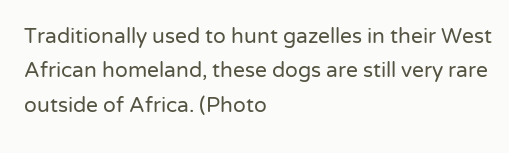Traditionally used to hunt gazelles in their West African homeland, these dogs are still very rare outside of Africa. (Photo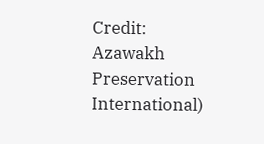Credit: Azawakh Preservation International)